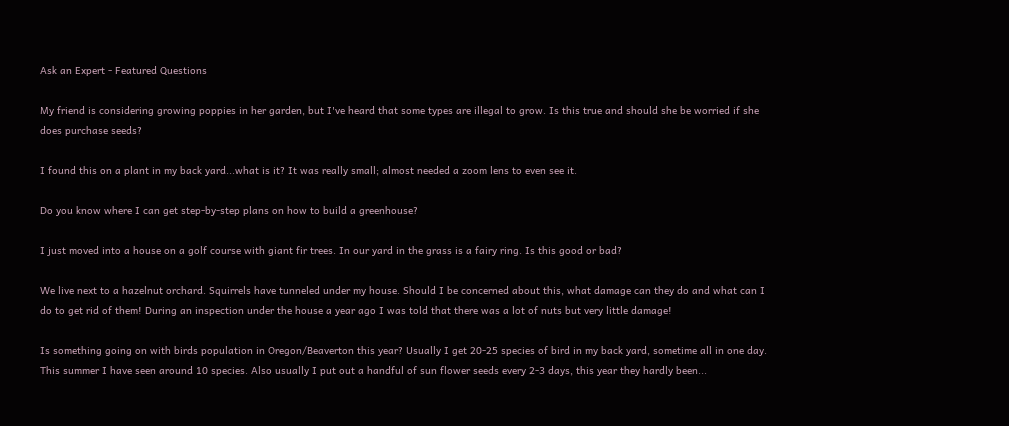Ask an Expert - Featured Questions

My friend is considering growing poppies in her garden, but I've heard that some types are illegal to grow. Is this true and should she be worried if she does purchase seeds?

I found this on a plant in my back yard...what is it? It was really small; almost needed a zoom lens to even see it.

Do you know where I can get step-by-step plans on how to build a greenhouse?

I just moved into a house on a golf course with giant fir trees. In our yard in the grass is a fairy ring. Is this good or bad?

We live next to a hazelnut orchard. Squirrels have tunneled under my house. Should I be concerned about this, what damage can they do and what can I do to get rid of them! During an inspection under the house a year ago I was told that there was a lot of nuts but very little damage!

Is something going on with birds population in Oregon/Beaverton this year? Usually I get 20-25 species of bird in my back yard, sometime all in one day. This summer I have seen around 10 species. Also usually I put out a handful of sun flower seeds every 2-3 days, this year they hardly been...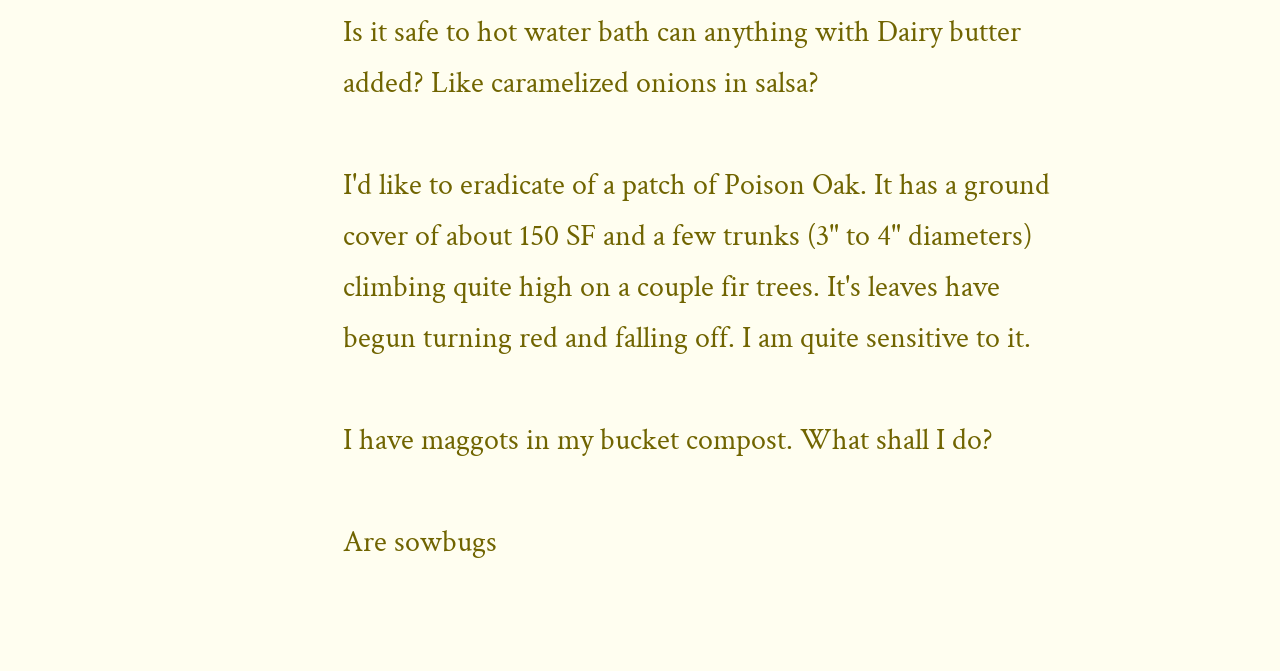Is it safe to hot water bath can anything with Dairy butter added? Like caramelized onions in salsa?

I'd like to eradicate of a patch of Poison Oak. It has a ground cover of about 150 SF and a few trunks (3" to 4" diameters) climbing quite high on a couple fir trees. It's leaves have begun turning red and falling off. I am quite sensitive to it.

I have maggots in my bucket compost. What shall I do?

Are sowbugs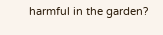harmful in the garden?